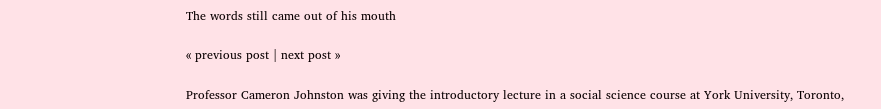The words still came out of his mouth

« previous post | next post »

Professor Cameron Johnston was giving the introductory lecture in a social science course at York University, Toronto,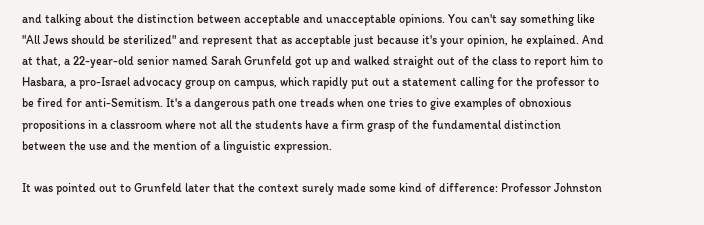and talking about the distinction between acceptable and unacceptable opinions. You can't say something like "All Jews should be sterilized" and represent that as acceptable just because it's your opinion, he explained. And at that, a 22-year-old senior named Sarah Grunfeld got up and walked straight out of the class to report him to Hasbara, a pro-Israel advocacy group on campus, which rapidly put out a statement calling for the professor to be fired for anti-Semitism. It's a dangerous path one treads when one tries to give examples of obnoxious propositions in a classroom where not all the students have a firm grasp of the fundamental distinction between the use and the mention of a linguistic expression.

It was pointed out to Grunfeld later that the context surely made some kind of difference: Professor Johnston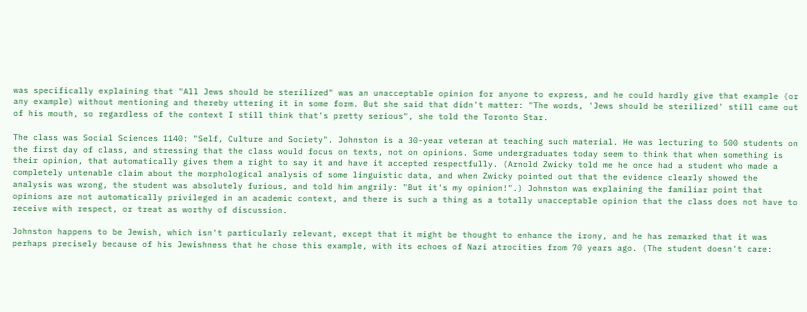was specifically explaining that "All Jews should be sterilized" was an unacceptable opinion for anyone to express, and he could hardly give that example (or any example) without mentioning and thereby uttering it in some form. But she said that didn't matter: "The words, 'Jews should be sterilized' still came out of his mouth, so regardless of the context I still think that's pretty serious", she told the Toronto Star.

The class was Social Sciences 1140: "Self, Culture and Society". Johnston is a 30-year veteran at teaching such material. He was lecturing to 500 students on the first day of class, and stressing that the class would focus on texts, not on opinions. Some undergraduates today seem to think that when something is their opinion, that automatically gives them a right to say it and have it accepted respectfully. (Arnold Zwicky told me he once had a student who made a completely untenable claim about the morphological analysis of some linguistic data, and when Zwicky pointed out that the evidence clearly showed the analysis was wrong, the student was absolutely furious, and told him angrily: "But it's my opinion!".) Johnston was explaining the familiar point that opinions are not automatically privileged in an academic context, and there is such a thing as a totally unacceptable opinion that the class does not have to receive with respect, or treat as worthy of discussion.

Johnston happens to be Jewish, which isn't particularly relevant, except that it might be thought to enhance the irony, and he has remarked that it was perhaps precisely because of his Jewishness that he chose this example, with its echoes of Nazi atrocities from 70 years ago. (The student doesn't care: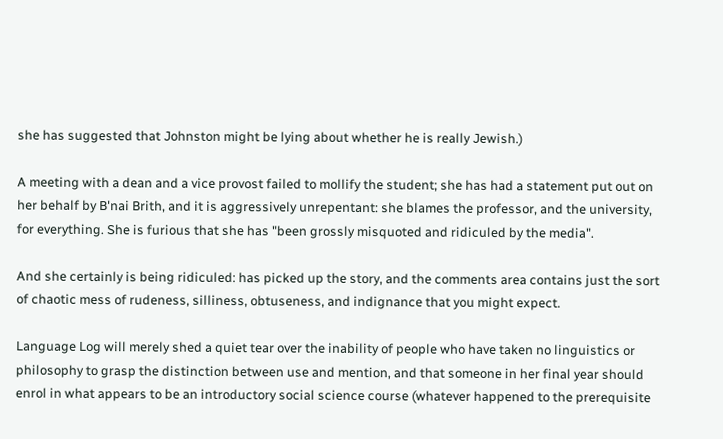she has suggested that Johnston might be lying about whether he is really Jewish.)

A meeting with a dean and a vice provost failed to mollify the student; she has had a statement put out on her behalf by B'nai Brith, and it is aggressively unrepentant: she blames the professor, and the university, for everything. She is furious that she has "been grossly misquoted and ridiculed by the media".

And she certainly is being ridiculed: has picked up the story, and the comments area contains just the sort of chaotic mess of rudeness, silliness, obtuseness, and indignance that you might expect.

Language Log will merely shed a quiet tear over the inability of people who have taken no linguistics or philosophy to grasp the distinction between use and mention, and that someone in her final year should enrol in what appears to be an introductory social science course (whatever happened to the prerequisite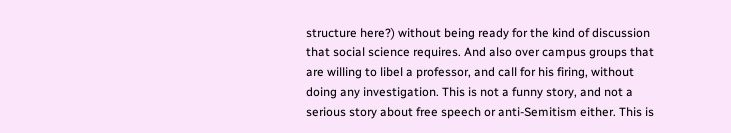structure here?) without being ready for the kind of discussion that social science requires. And also over campus groups that are willing to libel a professor, and call for his firing, without doing any investigation. This is not a funny story, and not a serious story about free speech or anti-Semitism either. This is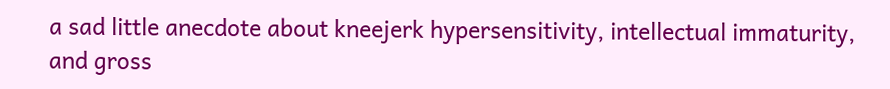a sad little anecdote about kneejerk hypersensitivity, intellectual immaturity, and gross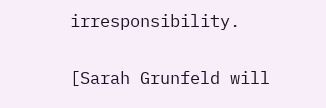irresponsibility.

[Sarah Grunfeld will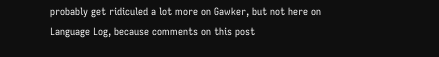probably get ridiculed a lot more on Gawker, but not here on Language Log, because comments on this post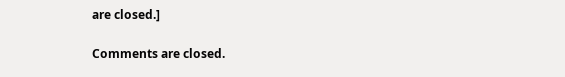are closed.]

Comments are closed.